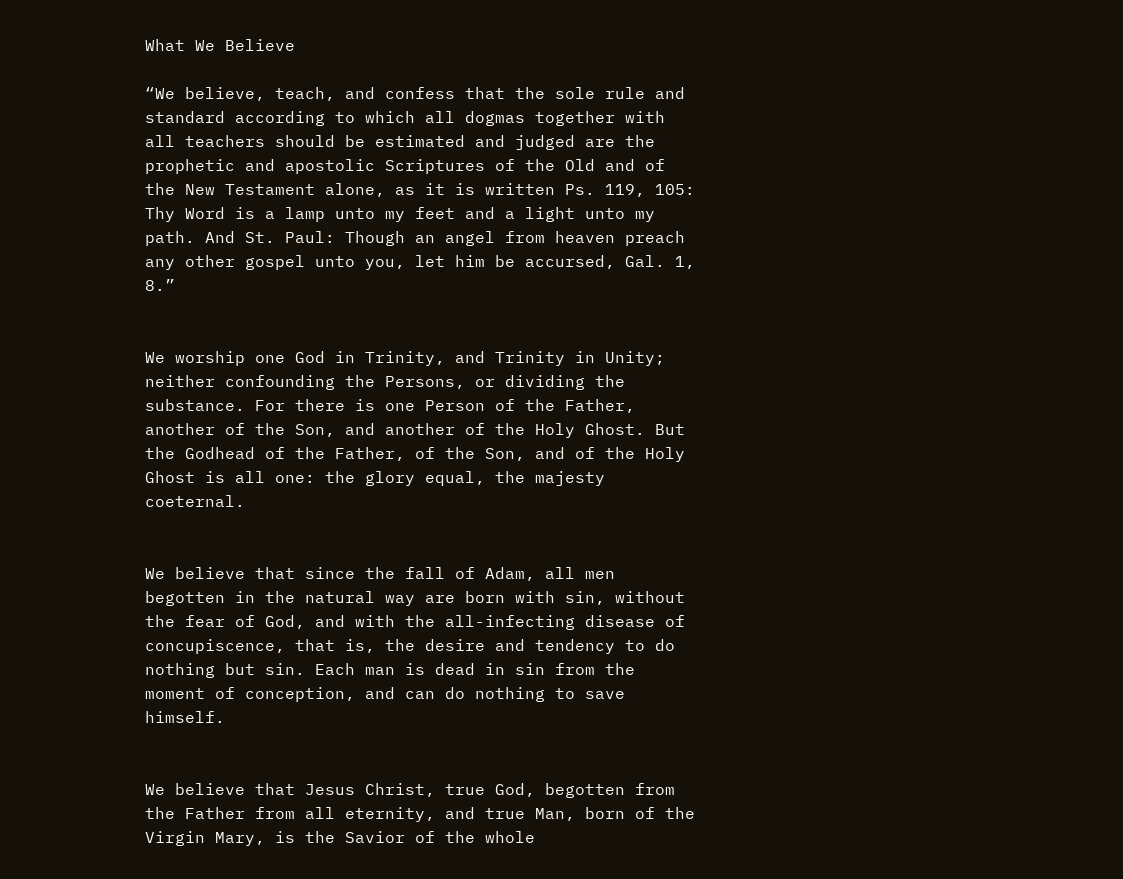What We Believe

“We believe, teach, and confess that the sole rule and standard according to which all dogmas together with all teachers should be estimated and judged are the prophetic and apostolic Scriptures of the Old and of the New Testament alone, as it is written Ps. 119, 105: Thy Word is a lamp unto my feet and a light unto my path. And St. Paul: Though an angel from heaven preach any other gospel unto you, let him be accursed, Gal. 1, 8.”


We worship one God in Trinity, and Trinity in Unity; neither confounding the Persons, or dividing the substance. For there is one Person of the Father, another of the Son, and another of the Holy Ghost. But the Godhead of the Father, of the Son, and of the Holy Ghost is all one: the glory equal, the majesty coeternal.


We believe that since the fall of Adam, all men begotten in the natural way are born with sin, without the fear of God, and with the all-infecting disease of concupiscence, that is, the desire and tendency to do nothing but sin. Each man is dead in sin from the moment of conception, and can do nothing to save himself.


We believe that Jesus Christ, true God, begotten from the Father from all eternity, and true Man, born of the Virgin Mary, is the Savior of the whole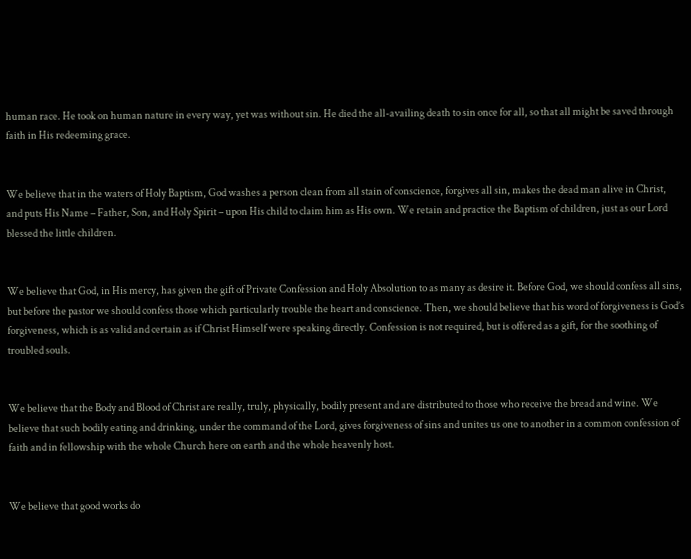human race. He took on human nature in every way, yet was without sin. He died the all-availing death to sin once for all, so that all might be saved through faith in His redeeming grace.


We believe that in the waters of Holy Baptism, God washes a person clean from all stain of conscience, forgives all sin, makes the dead man alive in Christ, and puts His Name – Father, Son, and Holy Spirit – upon His child to claim him as His own. We retain and practice the Baptism of children, just as our Lord blessed the little children.


We believe that God, in His mercy, has given the gift of Private Confession and Holy Absolution to as many as desire it. Before God, we should confess all sins, but before the pastor we should confess those which particularly trouble the heart and conscience. Then, we should believe that his word of forgiveness is God’s forgiveness, which is as valid and certain as if Christ Himself were speaking directly. Confession is not required, but is offered as a gift, for the soothing of troubled souls.


We believe that the Body and Blood of Christ are really, truly, physically, bodily present and are distributed to those who receive the bread and wine. We believe that such bodily eating and drinking, under the command of the Lord, gives forgiveness of sins and unites us one to another in a common confession of faith and in fellowship with the whole Church here on earth and the whole heavenly host.


We believe that good works do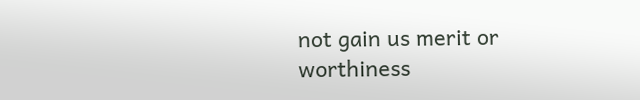not gain us merit or worthiness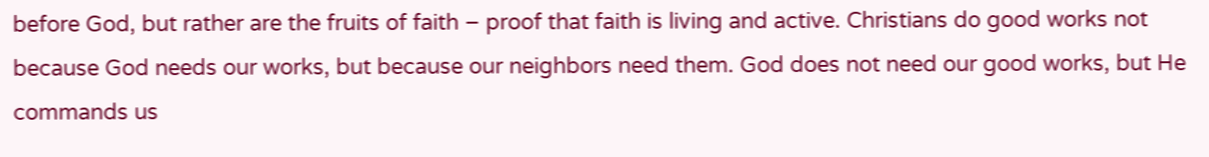before God, but rather are the fruits of faith – proof that faith is living and active. Christians do good works not because God needs our works, but because our neighbors need them. God does not need our good works, but He commands us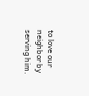to love our neighbor by serving him.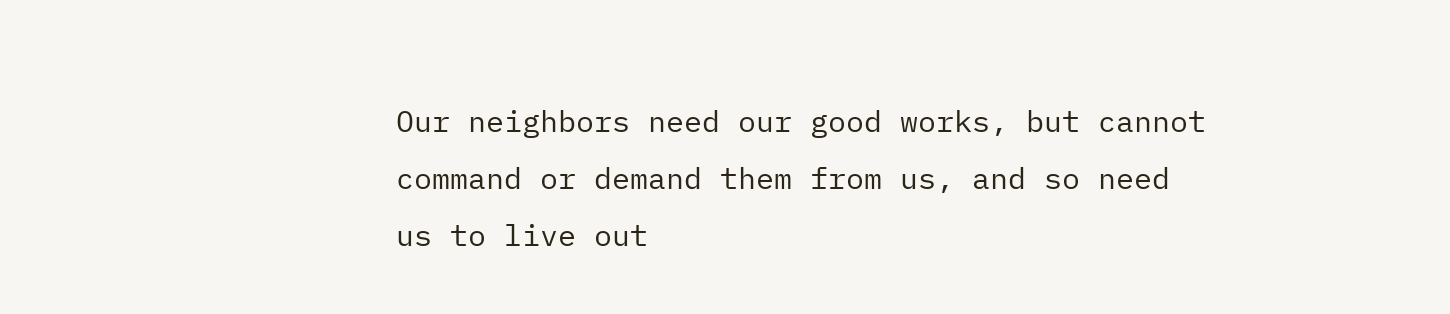Our neighbors need our good works, but cannot command or demand them from us, and so need us to live out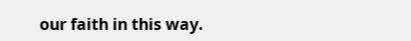our faith in this way.